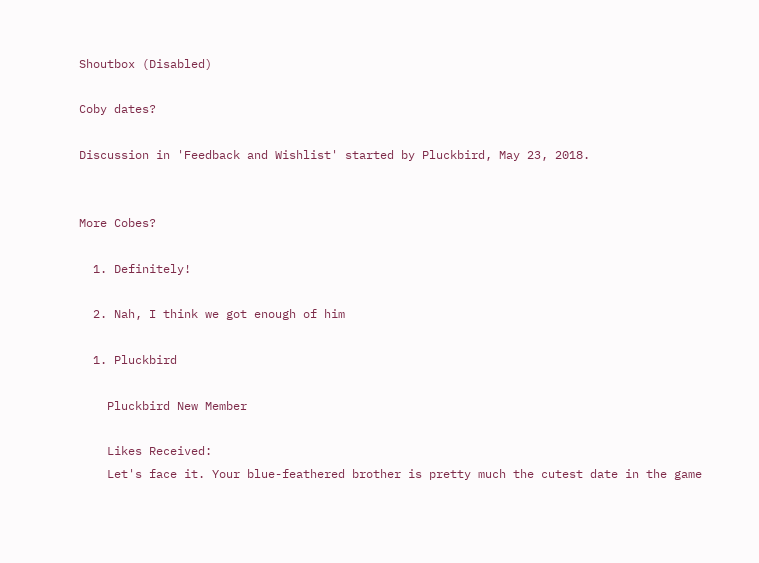Shoutbox (Disabled)

Coby dates?

Discussion in 'Feedback and Wishlist' started by Pluckbird, May 23, 2018.


More Cobes?

  1. Definitely!

  2. Nah, I think we got enough of him

  1. Pluckbird

    Pluckbird New Member

    Likes Received:
    Let's face it. Your blue-feathered brother is pretty much the cutest date in the game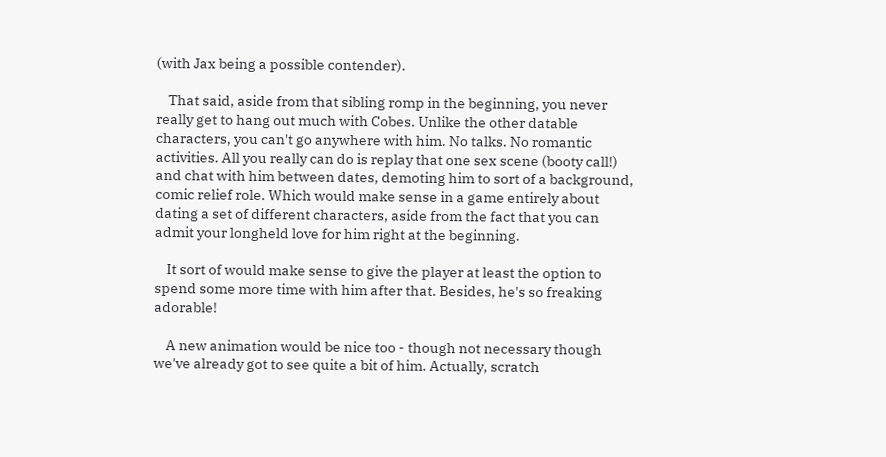(with Jax being a possible contender).

    That said, aside from that sibling romp in the beginning, you never really get to hang out much with Cobes. Unlike the other datable characters, you can't go anywhere with him. No talks. No romantic activities. All you really can do is replay that one sex scene (booty call!) and chat with him between dates, demoting him to sort of a background, comic relief role. Which would make sense in a game entirely about dating a set of different characters, aside from the fact that you can admit your longheld love for him right at the beginning.

    It sort of would make sense to give the player at least the option to spend some more time with him after that. Besides, he's so freaking adorable!

    A new animation would be nice too - though not necessary though we've already got to see quite a bit of him. Actually, scratch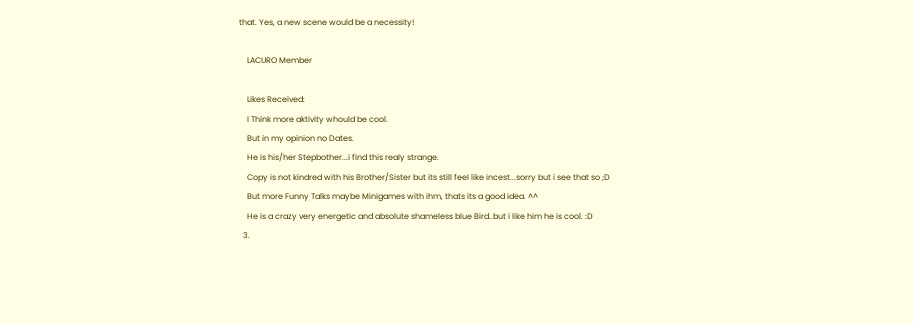that. Yes, a new scene would be a necessity!

    LACURO Member

    Likes Received:
    I Think more aktivity whould be cool.
    But in my opinion no Dates.
    He is his/her Stepbother...i find this realy strange.
    Copy is not kindred with his Brother/Sister but its still feel like incest...sorry but i see that so ;D
    But more Funny Talks maybe Minigames with ihm, thats its a good idea. ^^
    He is a crazy very energetic and absolute shameless blue Bird..but i like him he is cool. :D
  3.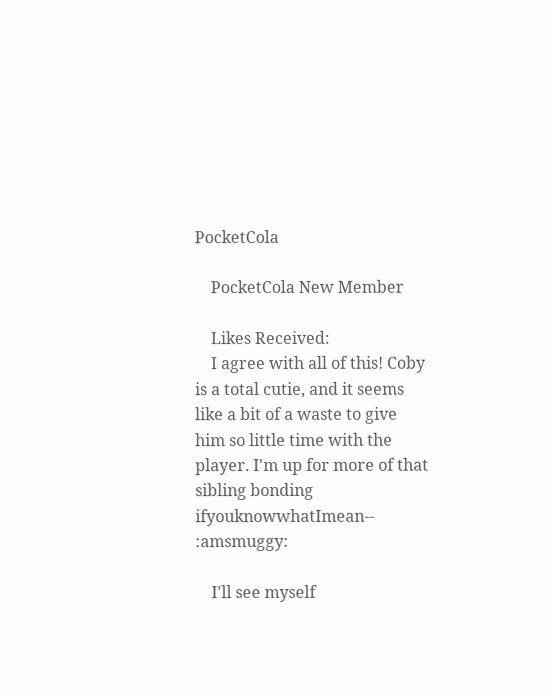PocketCola

    PocketCola New Member

    Likes Received:
    I agree with all of this! Coby is a total cutie, and it seems like a bit of a waste to give him so little time with the player. I'm up for more of that sibling bonding ifyouknowwhatImean-- :amsmuggy:

    I'll see myself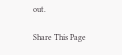out.

Share This Page